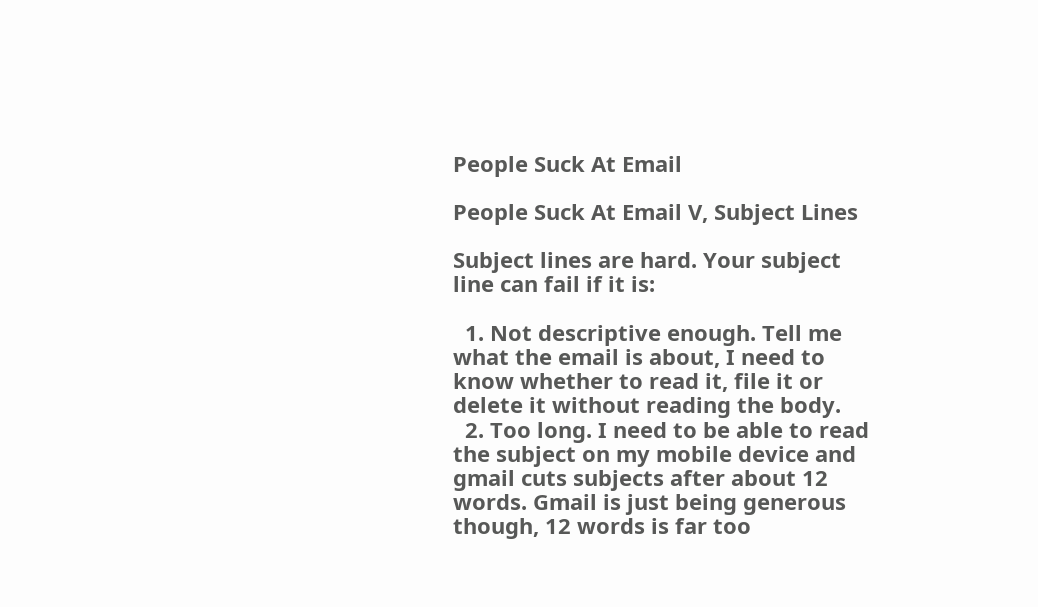People Suck At Email

People Suck At Email V, Subject Lines

Subject lines are hard. Your subject line can fail if it is:

  1. Not descriptive enough. Tell me what the email is about, I need to know whether to read it, file it or delete it without reading the body.
  2. Too long. I need to be able to read the subject on my mobile device and gmail cuts subjects after about 12 words. Gmail is just being generous though, 12 words is far too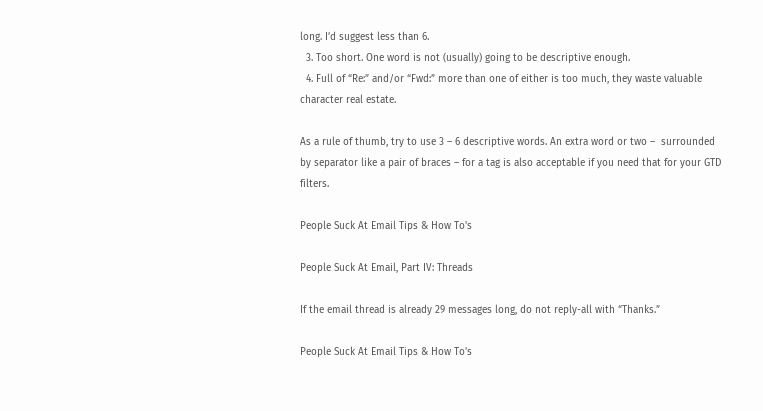long. I’d suggest less than 6.
  3. Too short. One word is not (usually) going to be descriptive enough.
  4. Full of “Re:” and/or “Fwd:” more than one of either is too much, they waste valuable character real estate.

As a rule of thumb, try to use 3 – 6 descriptive words. An extra word or two –  surrounded by separator like a pair of braces – for a tag is also acceptable if you need that for your GTD filters.

People Suck At Email Tips & How To's

People Suck At Email, Part IV: Threads

If the email thread is already 29 messages long, do not reply-all with “Thanks.”

People Suck At Email Tips & How To's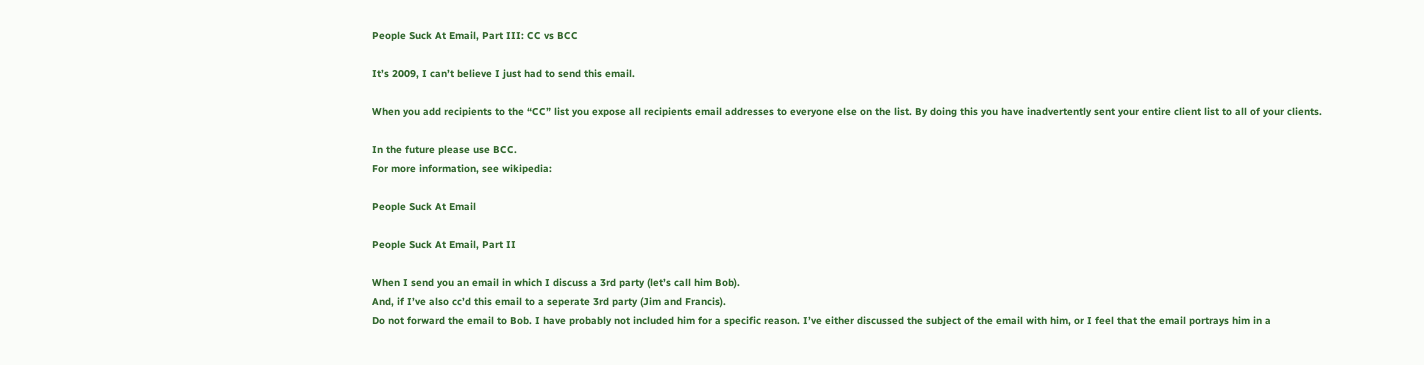People Suck At Email, Part III: CC vs BCC

It’s 2009, I can’t believe I just had to send this email.

When you add recipients to the “CC” list you expose all recipients email addresses to everyone else on the list. By doing this you have inadvertently sent your entire client list to all of your clients.

In the future please use BCC.
For more information, see wikipedia:

People Suck At Email

People Suck At Email, Part II

When I send you an email in which I discuss a 3rd party (let’s call him Bob).
And, if I’ve also cc’d this email to a seperate 3rd party (Jim and Francis).
Do not forward the email to Bob. I have probably not included him for a specific reason. I’ve either discussed the subject of the email with him, or I feel that the email portrays him in a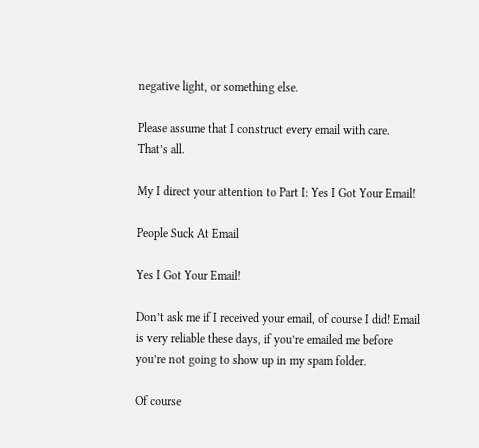negative light, or something else.

Please assume that I construct every email with care.
That’s all.

My I direct your attention to Part I: Yes I Got Your Email!

People Suck At Email

Yes I Got Your Email!

Don’t ask me if I received your email, of course I did! Email is very reliable these days, if you’re emailed me before you’re not going to show up in my spam folder.

Of course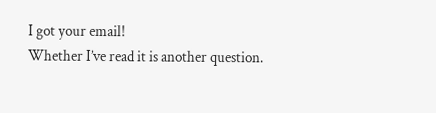I got your email!
Whether I’ve read it is another question.